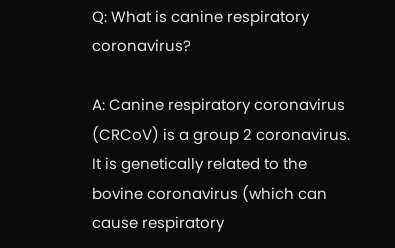Q: What is canine respiratory coronavirus?

A: Canine respiratory coronavirus (CRCoV) is a group 2 coronavirus. It is genetically related to the bovine coronavirus (which can cause respiratory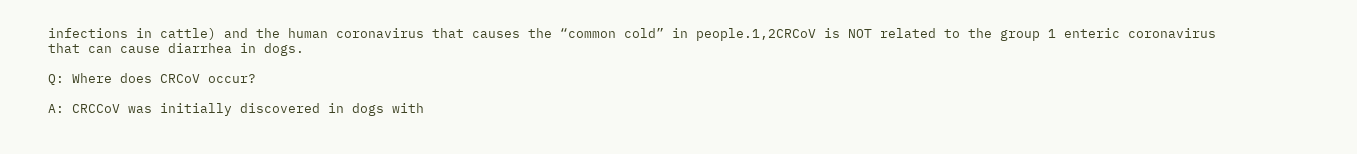infections in cattle) and the human coronavirus that causes the “common cold” in people.1,2CRCoV is NOT related to the group 1 enteric coronavirus that can cause diarrhea in dogs.

Q: Where does CRCoV occur?

A: CRCCoV was initially discovered in dogs with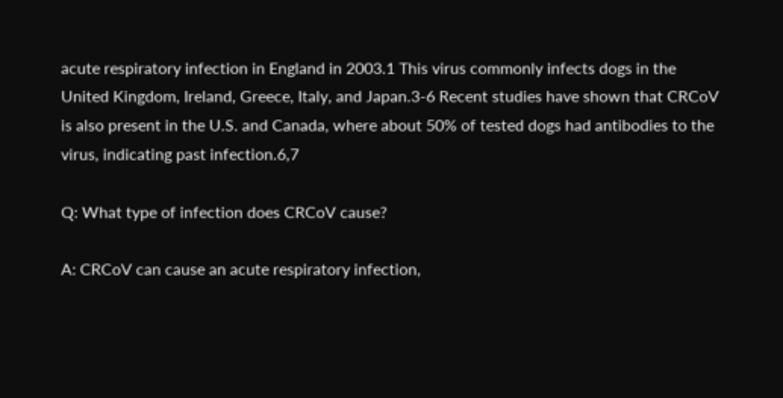acute respiratory infection in England in 2003.1 This virus commonly infects dogs in the United Kingdom, Ireland, Greece, Italy, and Japan.3-6 Recent studies have shown that CRCoV is also present in the U.S. and Canada, where about 50% of tested dogs had antibodies to the virus, indicating past infection.6,7

Q: What type of infection does CRCoV cause?

A: CRCoV can cause an acute respiratory infection,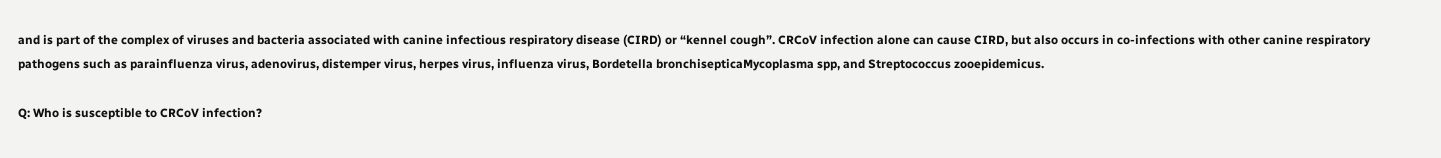and is part of the complex of viruses and bacteria associated with canine infectious respiratory disease (CIRD) or “kennel cough”. CRCoV infection alone can cause CIRD, but also occurs in co-infections with other canine respiratory pathogens such as parainfluenza virus, adenovirus, distemper virus, herpes virus, influenza virus, Bordetella bronchisepticaMycoplasma spp, and Streptococcus zooepidemicus.

Q: Who is susceptible to CRCoV infection?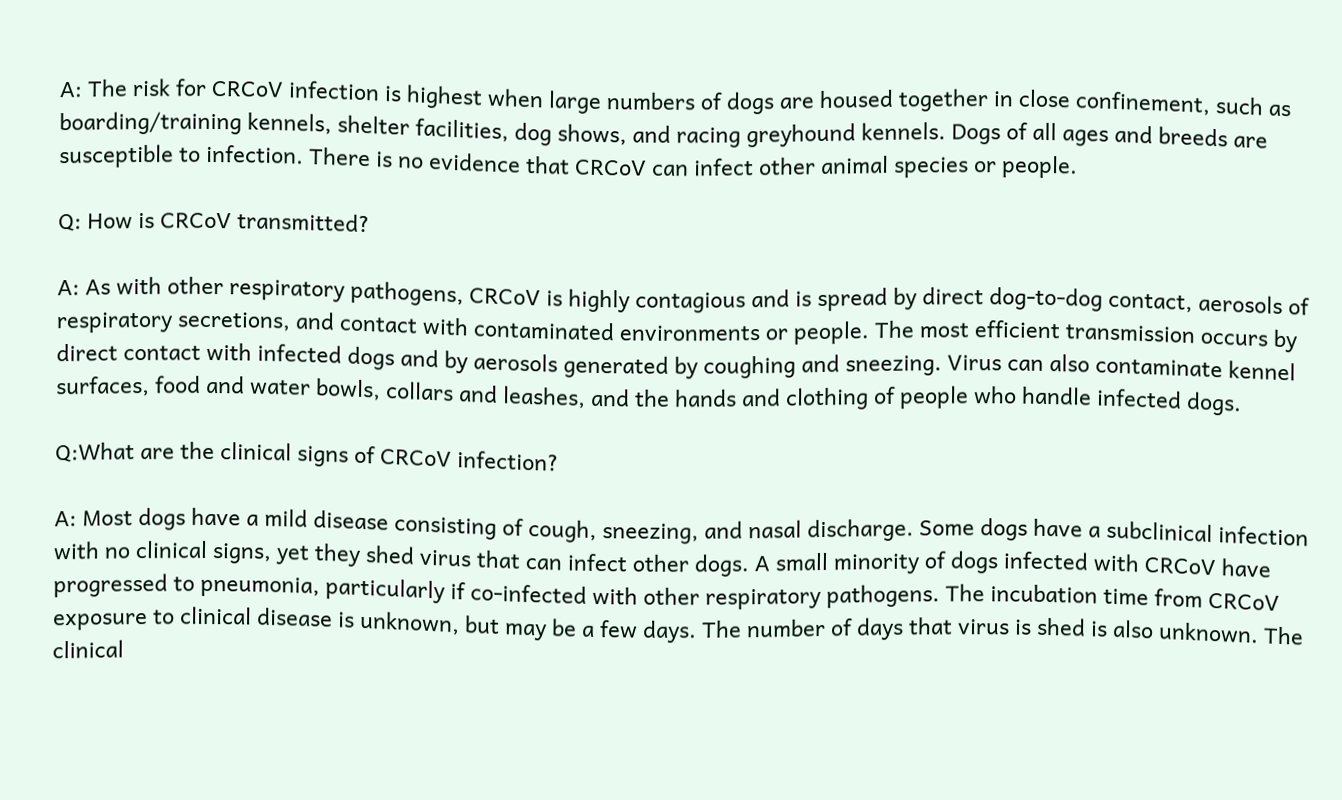A: The risk for CRCoV infection is highest when large numbers of dogs are housed together in close confinement, such as boarding/training kennels, shelter facilities, dog shows, and racing greyhound kennels. Dogs of all ages and breeds are susceptible to infection. There is no evidence that CRCoV can infect other animal species or people.

Q: How is CRCoV transmitted?

A: As with other respiratory pathogens, CRCoV is highly contagious and is spread by direct dog-to-dog contact, aerosols of respiratory secretions, and contact with contaminated environments or people. The most efficient transmission occurs by direct contact with infected dogs and by aerosols generated by coughing and sneezing. Virus can also contaminate kennel surfaces, food and water bowls, collars and leashes, and the hands and clothing of people who handle infected dogs.

Q:What are the clinical signs of CRCoV infection?

A: Most dogs have a mild disease consisting of cough, sneezing, and nasal discharge. Some dogs have a subclinical infection with no clinical signs, yet they shed virus that can infect other dogs. A small minority of dogs infected with CRCoV have progressed to pneumonia, particularly if co-infected with other respiratory pathogens. The incubation time from CRCoV exposure to clinical disease is unknown, but may be a few days. The number of days that virus is shed is also unknown. The clinical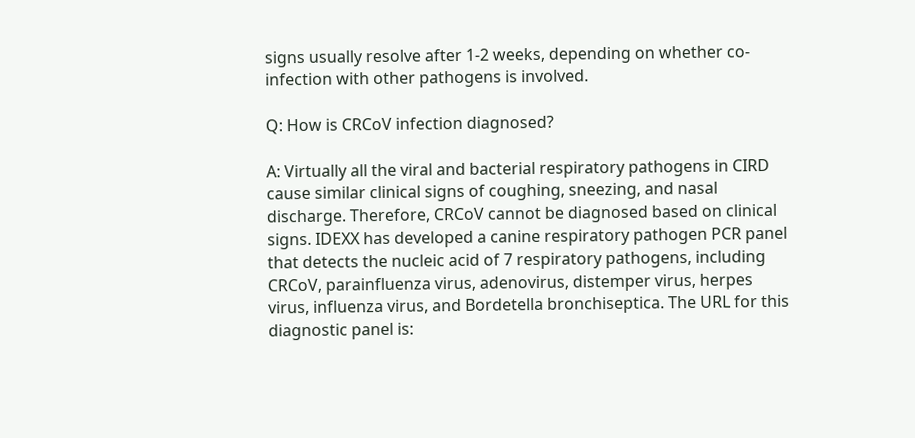signs usually resolve after 1-2 weeks, depending on whether co-infection with other pathogens is involved.

Q: How is CRCoV infection diagnosed?

A: Virtually all the viral and bacterial respiratory pathogens in CIRD cause similar clinical signs of coughing, sneezing, and nasal discharge. Therefore, CRCoV cannot be diagnosed based on clinical signs. IDEXX has developed a canine respiratory pathogen PCR panel that detects the nucleic acid of 7 respiratory pathogens, including CRCoV, parainfluenza virus, adenovirus, distemper virus, herpes virus, influenza virus, and Bordetella bronchiseptica. The URL for this diagnostic panel is: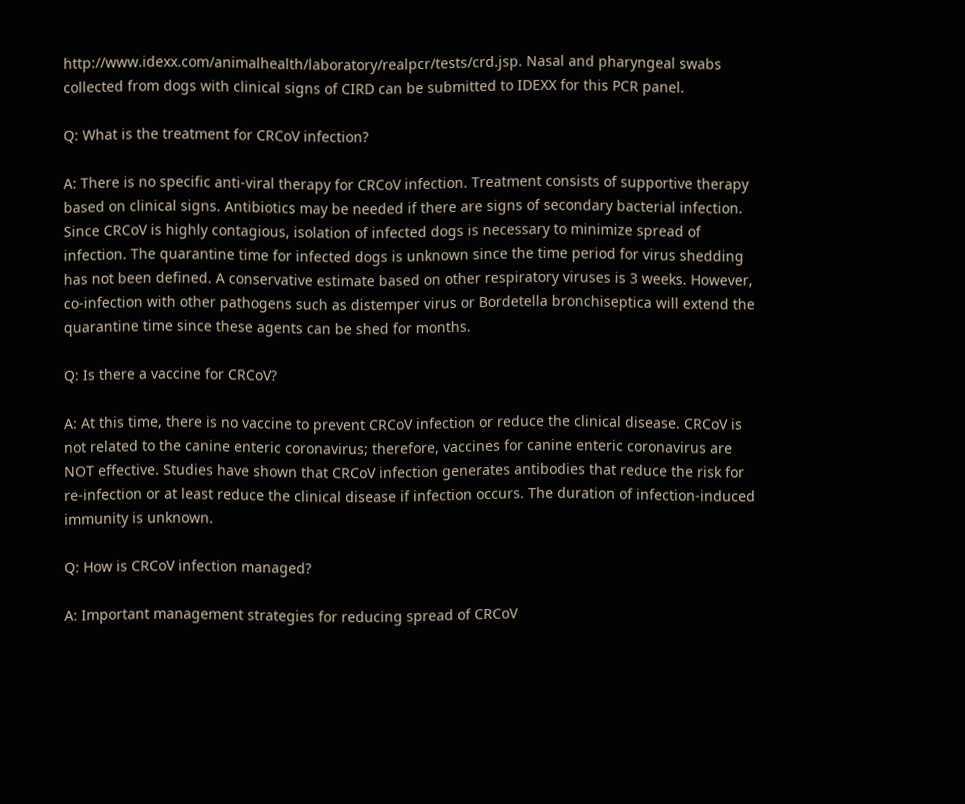http://www.idexx.com/animalhealth/laboratory/realpcr/tests/crd.jsp. Nasal and pharyngeal swabs collected from dogs with clinical signs of CIRD can be submitted to IDEXX for this PCR panel.

Q: What is the treatment for CRCoV infection?

A: There is no specific anti-viral therapy for CRCoV infection. Treatment consists of supportive therapy based on clinical signs. Antibiotics may be needed if there are signs of secondary bacterial infection. Since CRCoV is highly contagious, isolation of infected dogs is necessary to minimize spread of infection. The quarantine time for infected dogs is unknown since the time period for virus shedding has not been defined. A conservative estimate based on other respiratory viruses is 3 weeks. However, co-infection with other pathogens such as distemper virus or Bordetella bronchiseptica will extend the quarantine time since these agents can be shed for months.

Q: Is there a vaccine for CRCoV?

A: At this time, there is no vaccine to prevent CRCoV infection or reduce the clinical disease. CRCoV is not related to the canine enteric coronavirus; therefore, vaccines for canine enteric coronavirus are NOT effective. Studies have shown that CRCoV infection generates antibodies that reduce the risk for re-infection or at least reduce the clinical disease if infection occurs. The duration of infection-induced immunity is unknown.

Q: How is CRCoV infection managed?

A: Important management strategies for reducing spread of CRCoV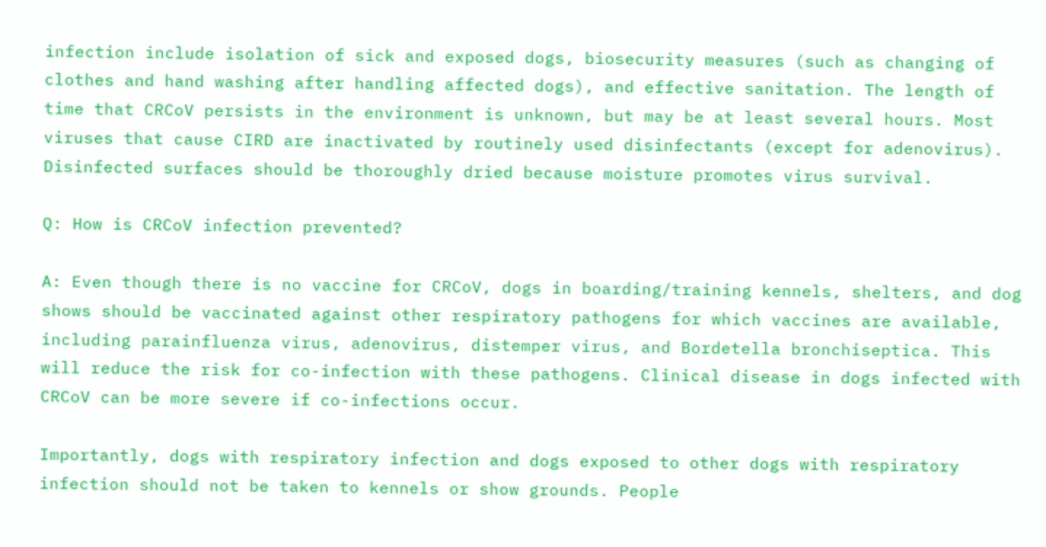infection include isolation of sick and exposed dogs, biosecurity measures (such as changing of clothes and hand washing after handling affected dogs), and effective sanitation. The length of time that CRCoV persists in the environment is unknown, but may be at least several hours. Most viruses that cause CIRD are inactivated by routinely used disinfectants (except for adenovirus). Disinfected surfaces should be thoroughly dried because moisture promotes virus survival.

Q: How is CRCoV infection prevented?

A: Even though there is no vaccine for CRCoV, dogs in boarding/training kennels, shelters, and dog shows should be vaccinated against other respiratory pathogens for which vaccines are available, including parainfluenza virus, adenovirus, distemper virus, and Bordetella bronchiseptica. This will reduce the risk for co-infection with these pathogens. Clinical disease in dogs infected with CRCoV can be more severe if co-infections occur.

Importantly, dogs with respiratory infection and dogs exposed to other dogs with respiratory infection should not be taken to kennels or show grounds. People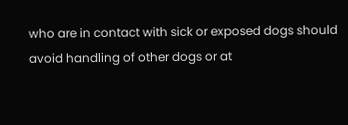who are in contact with sick or exposed dogs should avoid handling of other dogs or at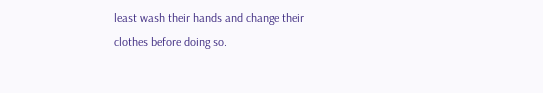least wash their hands and change their clothes before doing so.